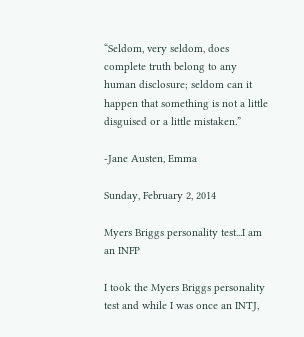“Seldom, very seldom, does complete truth belong to any human disclosure; seldom can it happen that something is not a little disguised or a little mistaken.”

-Jane Austen, Emma

Sunday, February 2, 2014

Myers Briggs personality test...I am an INFP

I took the Myers Briggs personality test and while I was once an INTJ,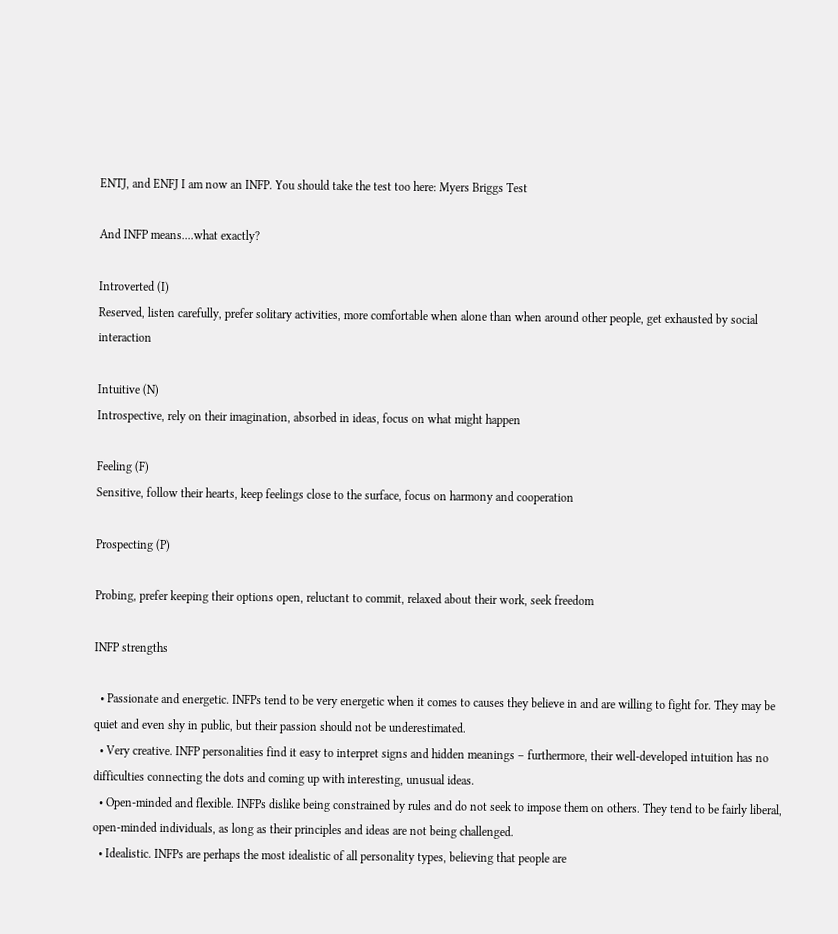ENTJ, and ENFJ I am now an INFP. You should take the test too here: Myers Briggs Test

And INFP means....what exactly?

Introverted (I)
Reserved, listen carefully, prefer solitary activities, more comfortable when alone than when around other people, get exhausted by social interaction

Intuitive (N)
Introspective, rely on their imagination, absorbed in ideas, focus on what might happen

Feeling (F)
Sensitive, follow their hearts, keep feelings close to the surface, focus on harmony and cooperation

Prospecting (P)

Probing, prefer keeping their options open, reluctant to commit, relaxed about their work, seek freedom

INFP strengths

  • Passionate and energetic. INFPs tend to be very energetic when it comes to causes they believe in and are willing to fight for. They may be quiet and even shy in public, but their passion should not be underestimated.
  • Very creative. INFP personalities find it easy to interpret signs and hidden meanings – furthermore, their well-developed intuition has no difficulties connecting the dots and coming up with interesting, unusual ideas.
  • Open-minded and flexible. INFPs dislike being constrained by rules and do not seek to impose them on others. They tend to be fairly liberal, open-minded individuals, as long as their principles and ideas are not being challenged.
  • Idealistic. INFPs are perhaps the most idealistic of all personality types, believing that people are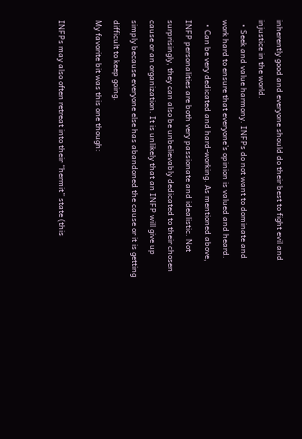inherently good and everyone should do their best to fight evil and injustice in the world.
  • Seek and value harmony. INFPs do not want to dominate and work hard to ensure that everyone’s opinion is valued and heard.
  • Can be very dedicated and hard-working. As mentioned above, INFP personalities are both very passionate and idealistic. Not surprisingly, they can also be unbelievably dedicated to their chosen cause or an organization. It is unlikely that an INFP will give up simply because everyone else has abandoned the cause or it is getting difficult to keep going.
My favorite bit was this one though:

INFPs may also often retreat into their “hermit” state (this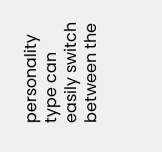personality type can easily switch between the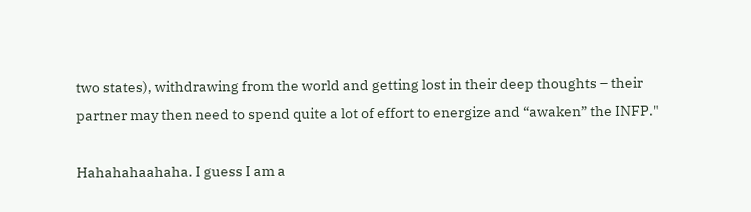two states), withdrawing from the world and getting lost in their deep thoughts – their partner may then need to spend quite a lot of effort to energize and “awaken” the INFP."

Hahahahaahaha. I guess I am a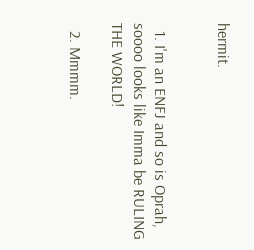hermit.


  1. I'm an ENFJ and so is Oprah, soooo looks like Imma be RULING THE WORLD!

  2. Mmmm.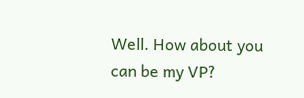Well. How about you can be my VP?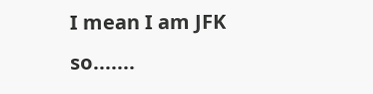I mean I am JFK so.......